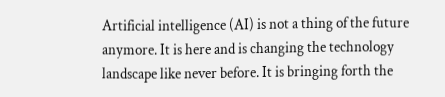Artificial intelligence (AI) is not a thing of the future anymore. It is here and is changing the technology landscape like never before. It is bringing forth the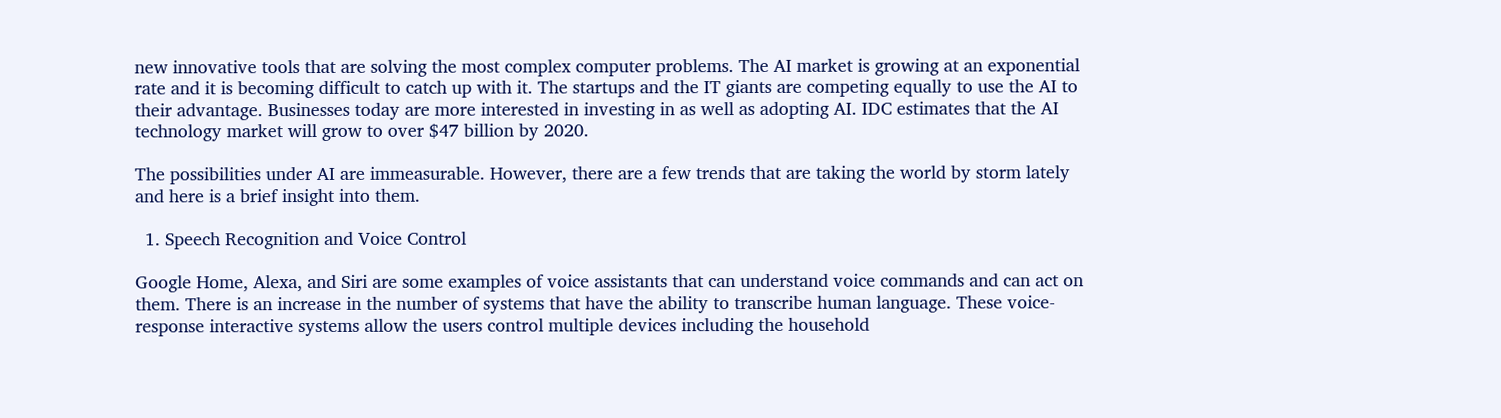new innovative tools that are solving the most complex computer problems. The AI market is growing at an exponential rate and it is becoming difficult to catch up with it. The startups and the IT giants are competing equally to use the AI to their advantage. Businesses today are more interested in investing in as well as adopting AI. IDC estimates that the AI technology market will grow to over $47 billion by 2020.

The possibilities under AI are immeasurable. However, there are a few trends that are taking the world by storm lately and here is a brief insight into them.

  1. Speech Recognition and Voice Control

Google Home, Alexa, and Siri are some examples of voice assistants that can understand voice commands and can act on them. There is an increase in the number of systems that have the ability to transcribe human language. These voice-response interactive systems allow the users control multiple devices including the household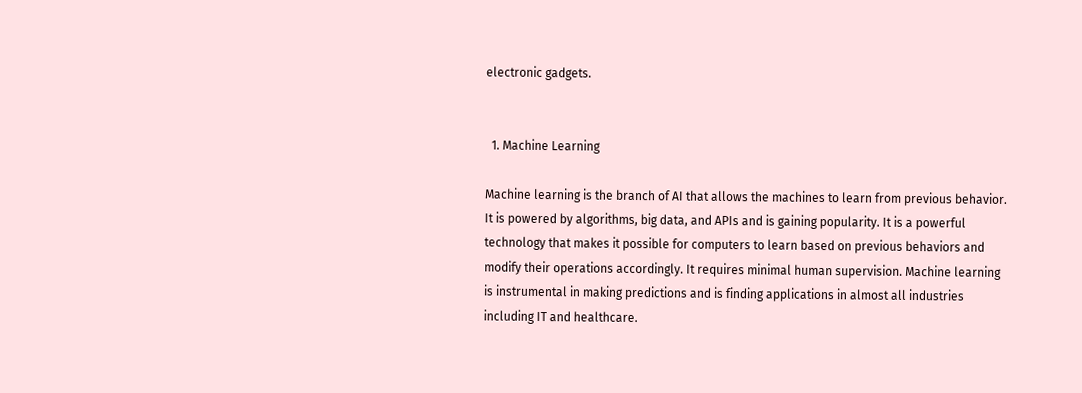electronic gadgets.


  1. Machine Learning

Machine learning is the branch of AI that allows the machines to learn from previous behavior. It is powered by algorithms, big data, and APIs and is gaining popularity. It is a powerful technology that makes it possible for computers to learn based on previous behaviors and modify their operations accordingly. It requires minimal human supervision. Machine learning is instrumental in making predictions and is finding applications in almost all industries including IT and healthcare.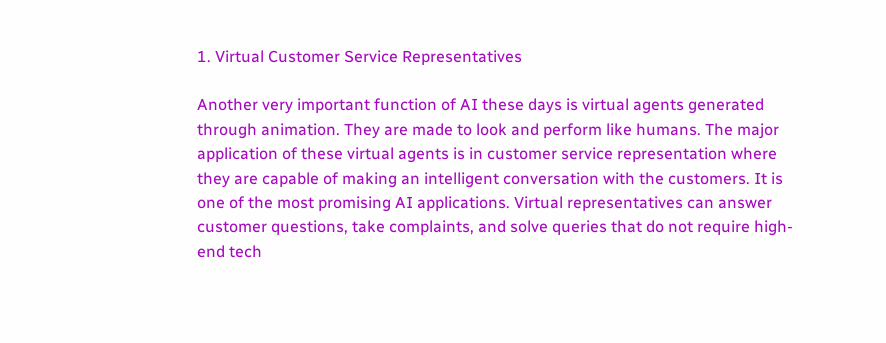1. Virtual Customer Service Representatives

Another very important function of AI these days is virtual agents generated through animation. They are made to look and perform like humans. The major application of these virtual agents is in customer service representation where they are capable of making an intelligent conversation with the customers. It is one of the most promising AI applications. Virtual representatives can answer customer questions, take complaints, and solve queries that do not require high-end tech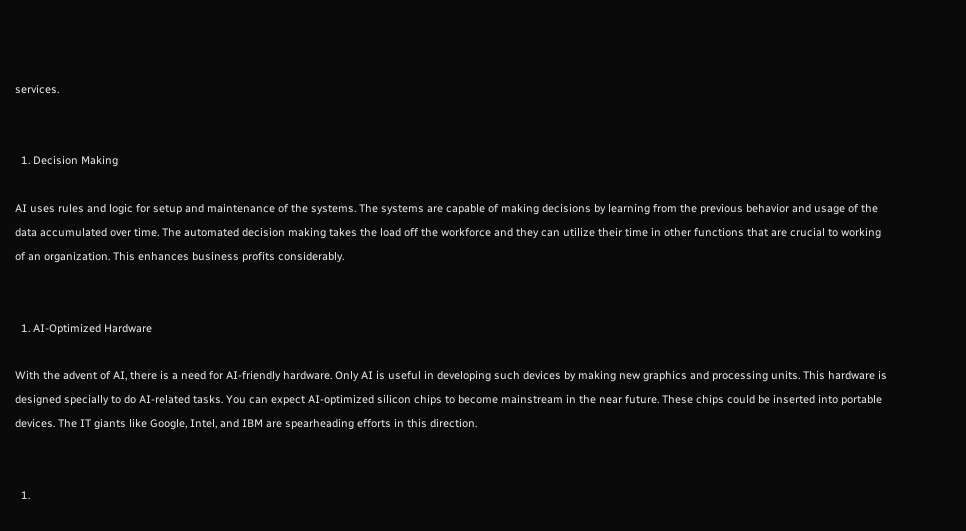services.


  1. Decision Making

AI uses rules and logic for setup and maintenance of the systems. The systems are capable of making decisions by learning from the previous behavior and usage of the data accumulated over time. The automated decision making takes the load off the workforce and they can utilize their time in other functions that are crucial to working of an organization. This enhances business profits considerably.


  1. AI-Optimized Hardware

With the advent of AI, there is a need for AI-friendly hardware. Only AI is useful in developing such devices by making new graphics and processing units. This hardware is designed specially to do AI-related tasks. You can expect AI-optimized silicon chips to become mainstream in the near future. These chips could be inserted into portable devices. The IT giants like Google, Intel, and IBM are spearheading efforts in this direction.


  1.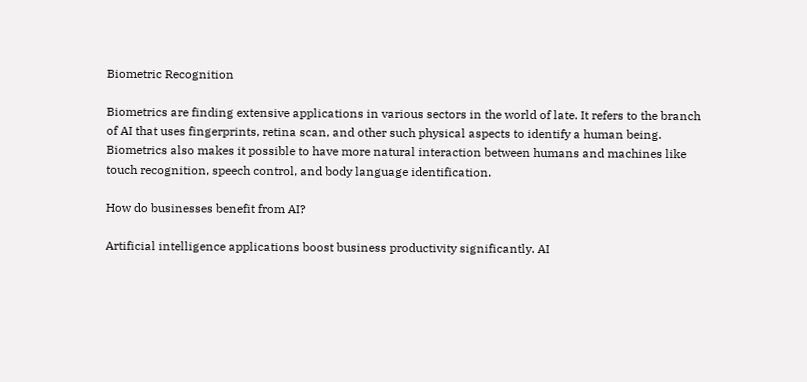Biometric Recognition

Biometrics are finding extensive applications in various sectors in the world of late. It refers to the branch of AI that uses fingerprints, retina scan, and other such physical aspects to identify a human being. Biometrics also makes it possible to have more natural interaction between humans and machines like touch recognition, speech control, and body language identification.

How do businesses benefit from AI?

Artificial intelligence applications boost business productivity significantly. AI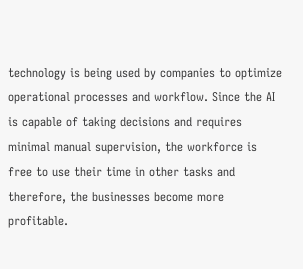technology is being used by companies to optimize operational processes and workflow. Since the AI is capable of taking decisions and requires minimal manual supervision, the workforce is free to use their time in other tasks and therefore, the businesses become more profitable.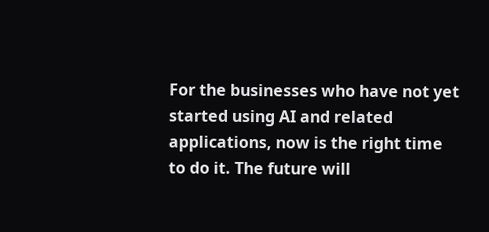For the businesses who have not yet started using AI and related applications, now is the right time to do it. The future will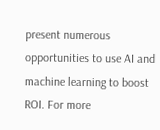present numerous opportunities to use AI and machine learning to boost ROI. For more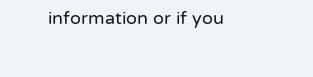information or if you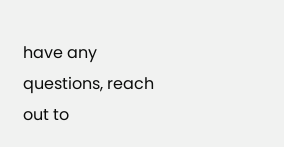have any questions, reach out to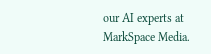our AI experts at MarkSpace Media.